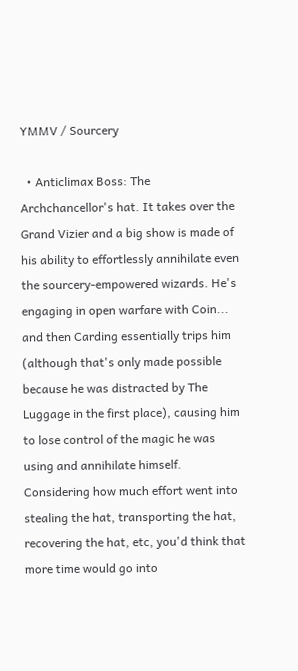YMMV / Sourcery

  • Anticlimax Boss: The Archchancellor's hat. It takes over the Grand Vizier and a big show is made of his ability to effortlessly annihilate even the sourcery-empowered wizards. He's engaging in open warfare with Coin... and then Carding essentially trips him (although that's only made possible because he was distracted by The Luggage in the first place), causing him to lose control of the magic he was using and annihilate himself. Considering how much effort went into stealing the hat, transporting the hat, recovering the hat, etc, you'd think that more time would go into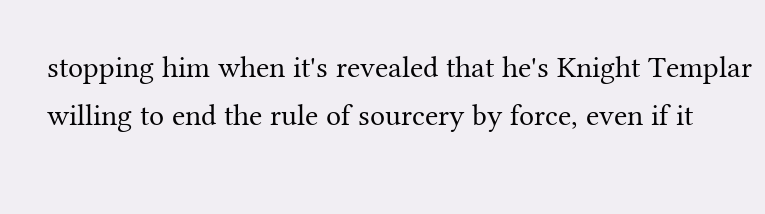stopping him when it's revealed that he's Knight Templar willing to end the rule of sourcery by force, even if it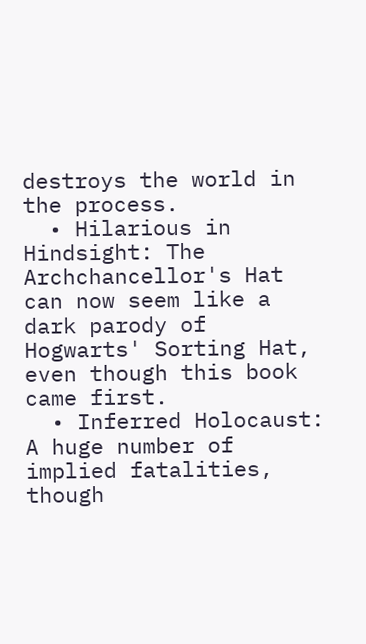destroys the world in the process.
  • Hilarious in Hindsight: The Archchancellor's Hat can now seem like a dark parody of Hogwarts' Sorting Hat, even though this book came first.
  • Inferred Holocaust: A huge number of implied fatalities, though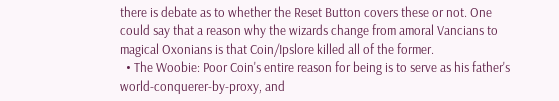there is debate as to whether the Reset Button covers these or not. One could say that a reason why the wizards change from amoral Vancians to magical Oxonians is that Coin/Ipslore killed all of the former.
  • The Woobie: Poor Coin's entire reason for being is to serve as his father's world-conquerer-by-proxy, and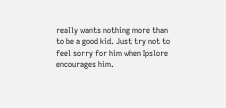really wants nothing more than to be a good kid. Just try not to feel sorry for him when Ipslore encourages him.